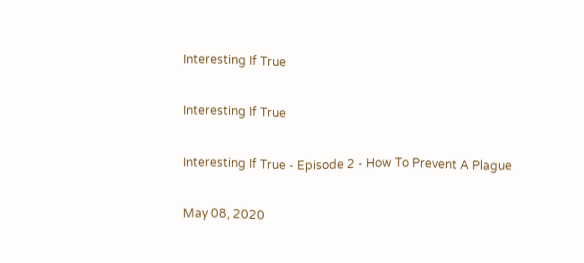Interesting If True

Interesting If True

Interesting If True - Episode 2 - How To Prevent A Plague

May 08, 2020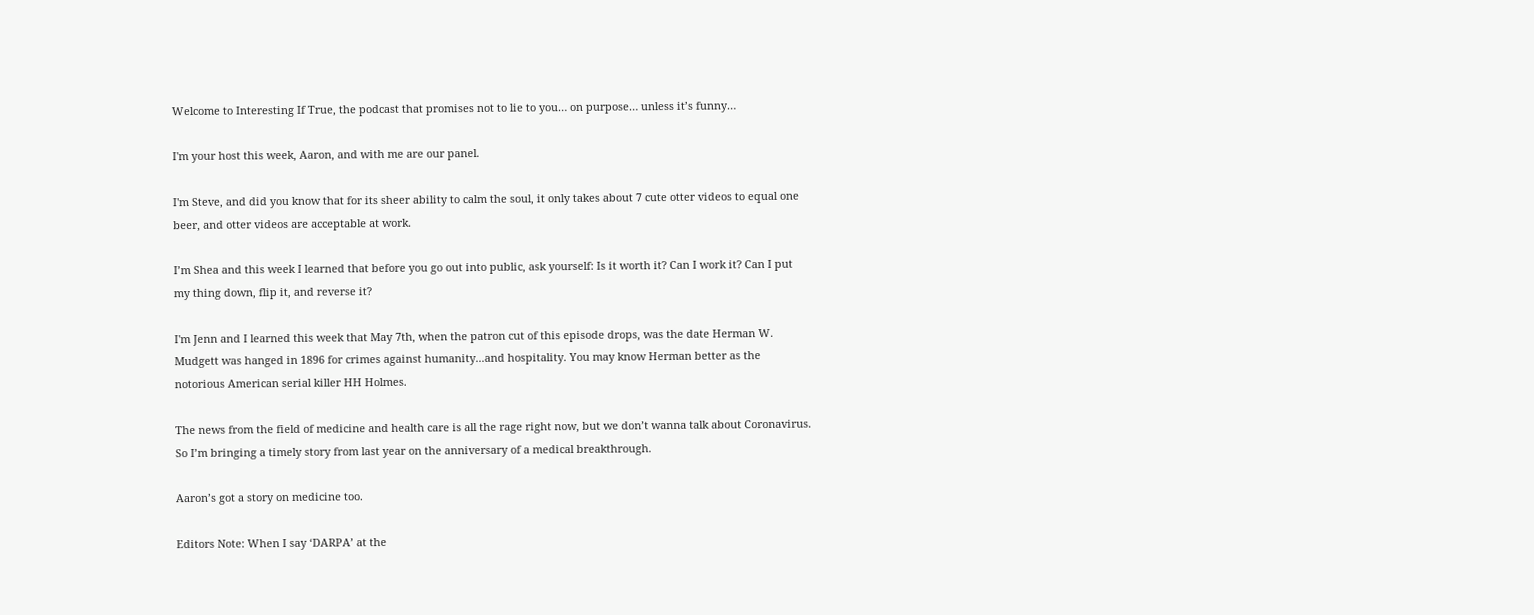Welcome to Interesting If True, the podcast that promises not to lie to you… on purpose… unless it’s funny…

I'm your host this week, Aaron, and with me are our panel.

I'm Steve, and did you know that for its sheer ability to calm the soul, it only takes about 7 cute otter videos to equal one beer, and otter videos are acceptable at work.

I’m Shea and this week I learned that before you go out into public, ask yourself: Is it worth it? Can I work it? Can I put my thing down, flip it, and reverse it?

I'm Jenn and I learned this week that May 7th, when the patron cut of this episode drops, was the date Herman W. Mudgett was hanged in 1896 for crimes against humanity...and hospitality. You may know Herman better as the notorious American serial killer HH Holmes.

The news from the field of medicine and health care is all the rage right now, but we don’t wanna talk about Coronavirus. So I’m bringing a timely story from last year on the anniversary of a medical breakthrough.

Aaron’s got a story on medicine too.

Editors Note: When I say ‘DARPA’ at the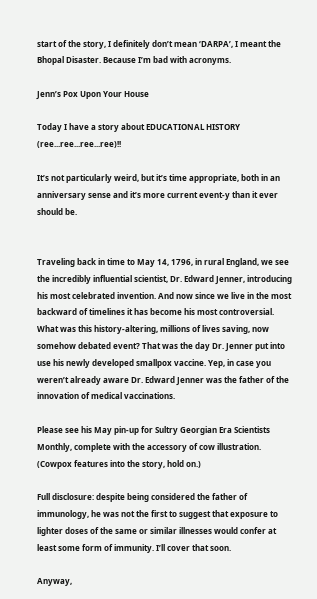start of the story, I definitely don’t mean ‘DARPA’, I meant the Bhopal Disaster. Because I’m bad with acronyms.

Jenn’s Pox Upon Your House

Today I have a story about EDUCATIONAL HISTORY (ree...ree...ree...ree)!!

It’s not particularly weird, but it’s time appropriate, both in an anniversary sense and it’s more current event-y than it ever should be.


Traveling back in time to May 14, 1796, in rural England, we see the incredibly influential scientist, Dr. Edward Jenner, introducing his most celebrated invention. And now since we live in the most backward of timelines it has become his most controversial. What was this history-altering, millions of lives saving, now somehow debated event? That was the day Dr. Jenner put into use his newly developed smallpox vaccine. Yep, in case you weren’t already aware Dr. Edward Jenner was the father of the innovation of medical vaccinations.

Please see his May pin-up for Sultry Georgian Era Scientists Monthly, complete with the accessory of cow illustration. (Cowpox features into the story, hold on.)

Full disclosure: despite being considered the father of immunology, he was not the first to suggest that exposure to lighter doses of the same or similar illnesses would confer at least some form of immunity. I’ll cover that soon.

Anyway,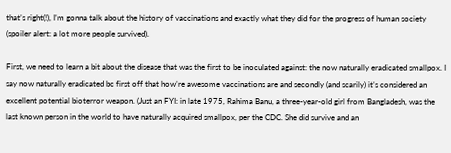that’s right(!), I’m gonna talk about the history of vaccinations and exactly what they did for the progress of human society (spoiler alert: a lot more people survived).

First, we need to learn a bit about the disease that was the first to be inoculated against: the now naturally eradicated smallpox. I say now naturally eradicated bc first off that how’re awesome vaccinations are and secondly (and scarily) it’s considered an excellent potential bioterror weapon. (Just an FYI: in late 1975, Rahima Banu, a three-year-old girl from Bangladesh, was the last known person in the world to have naturally acquired smallpox, per the CDC. She did survive and an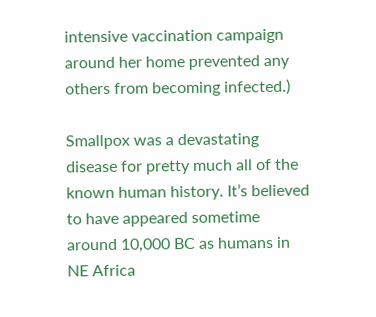intensive vaccination campaign around her home prevented any others from becoming infected.)

Smallpox was a devastating disease for pretty much all of the known human history. It’s believed to have appeared sometime around 10,000 BC as humans in NE Africa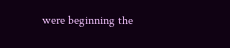were beginning the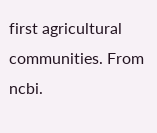first agricultural communities. From ncbi.